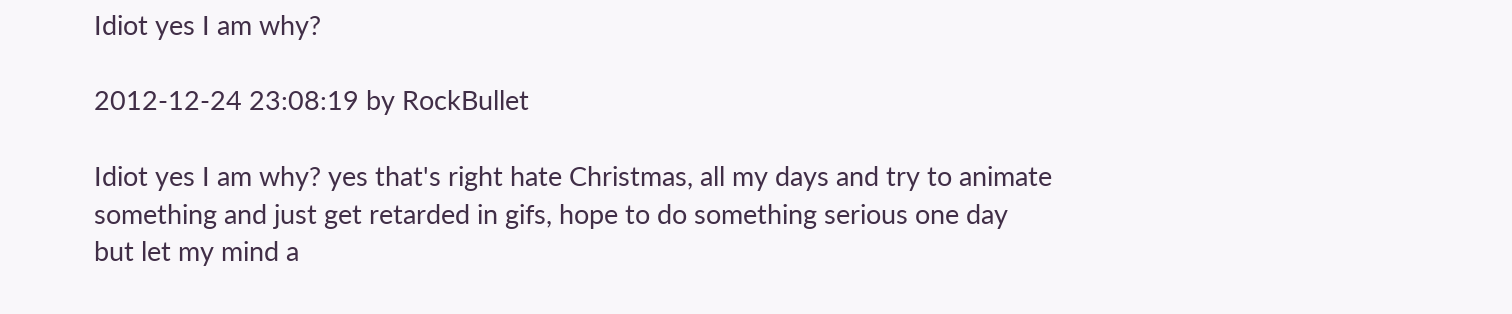Idiot yes I am why?

2012-12-24 23:08:19 by RockBullet

Idiot yes I am why? yes that's right hate Christmas, all my days and try to animate something and just get retarded in gifs, hope to do something serious one day but let my mind a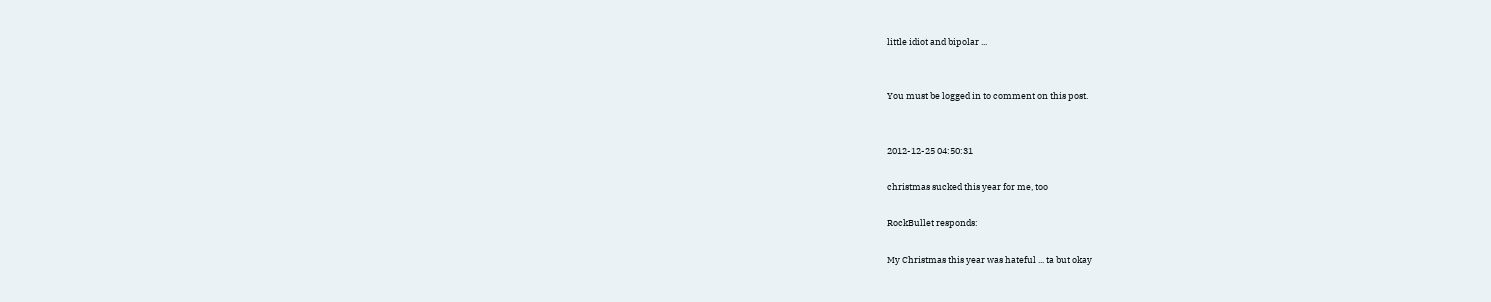little idiot and bipolar ...


You must be logged in to comment on this post.


2012-12-25 04:50:31

christmas sucked this year for me, too

RockBullet responds:

My Christmas this year was hateful ... ta but okay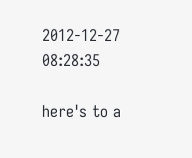2012-12-27 08:28:35

here's to a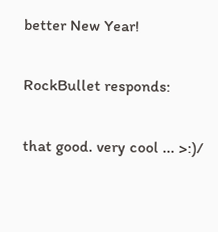better New Year!

RockBullet responds:

that good. very cool ... >:)/